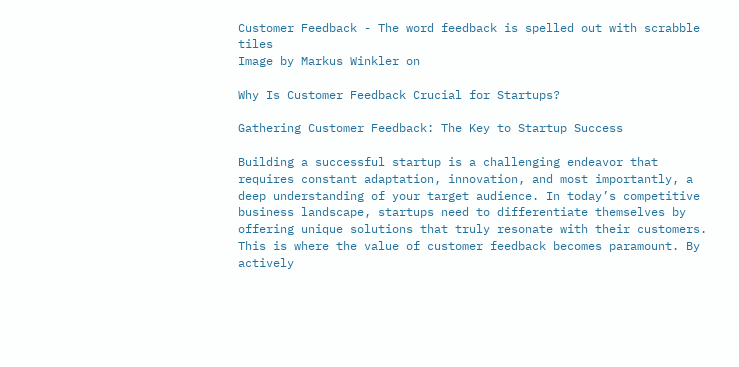Customer Feedback - The word feedback is spelled out with scrabble tiles
Image by Markus Winkler on

Why Is Customer Feedback Crucial for Startups?

Gathering Customer Feedback: The Key to Startup Success

Building a successful startup is a challenging endeavor that requires constant adaptation, innovation, and most importantly, a deep understanding of your target audience. In today’s competitive business landscape, startups need to differentiate themselves by offering unique solutions that truly resonate with their customers. This is where the value of customer feedback becomes paramount. By actively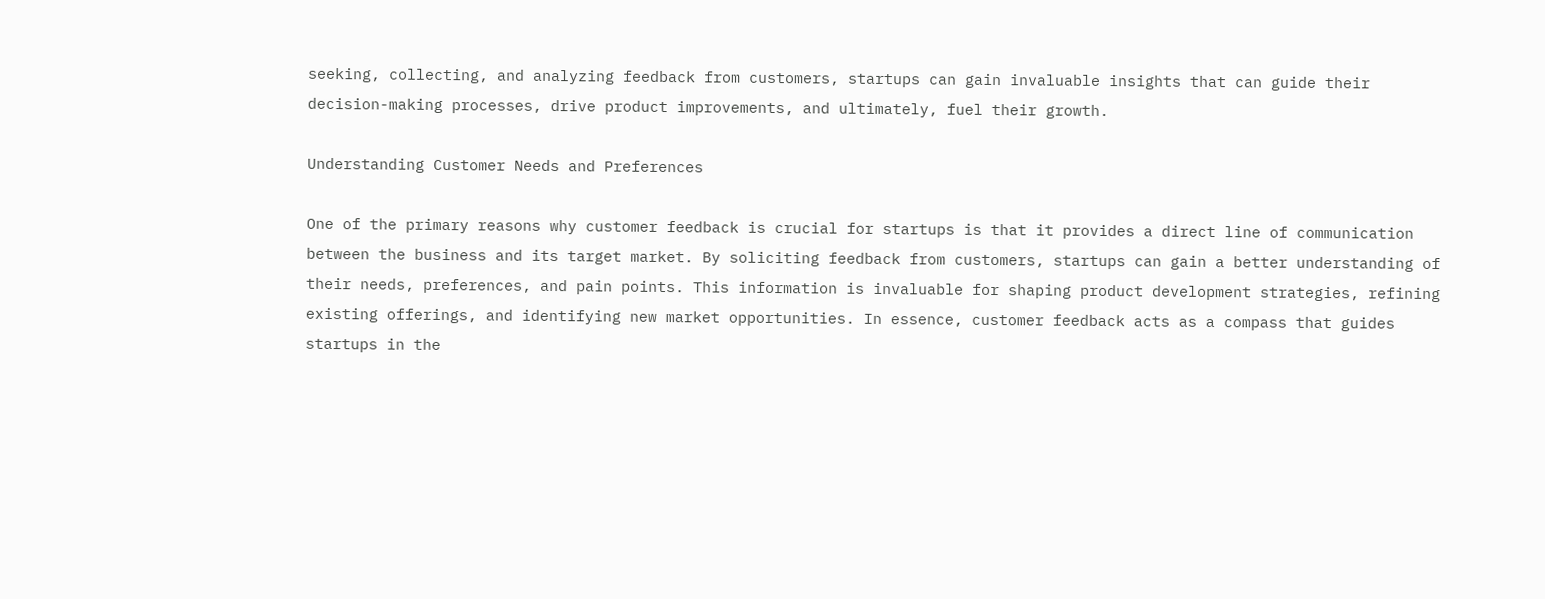seeking, collecting, and analyzing feedback from customers, startups can gain invaluable insights that can guide their decision-making processes, drive product improvements, and ultimately, fuel their growth.

Understanding Customer Needs and Preferences

One of the primary reasons why customer feedback is crucial for startups is that it provides a direct line of communication between the business and its target market. By soliciting feedback from customers, startups can gain a better understanding of their needs, preferences, and pain points. This information is invaluable for shaping product development strategies, refining existing offerings, and identifying new market opportunities. In essence, customer feedback acts as a compass that guides startups in the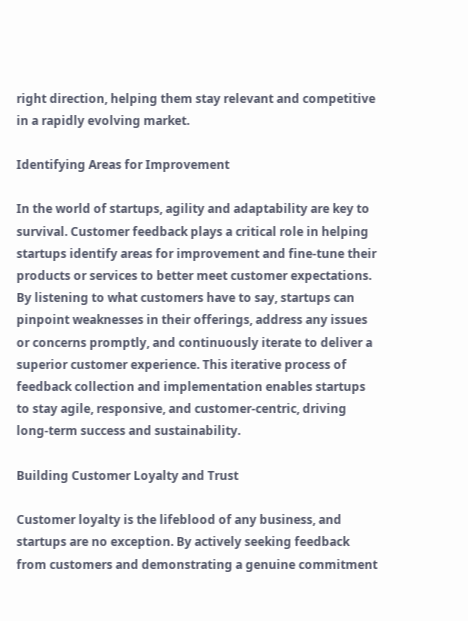right direction, helping them stay relevant and competitive in a rapidly evolving market.

Identifying Areas for Improvement

In the world of startups, agility and adaptability are key to survival. Customer feedback plays a critical role in helping startups identify areas for improvement and fine-tune their products or services to better meet customer expectations. By listening to what customers have to say, startups can pinpoint weaknesses in their offerings, address any issues or concerns promptly, and continuously iterate to deliver a superior customer experience. This iterative process of feedback collection and implementation enables startups to stay agile, responsive, and customer-centric, driving long-term success and sustainability.

Building Customer Loyalty and Trust

Customer loyalty is the lifeblood of any business, and startups are no exception. By actively seeking feedback from customers and demonstrating a genuine commitment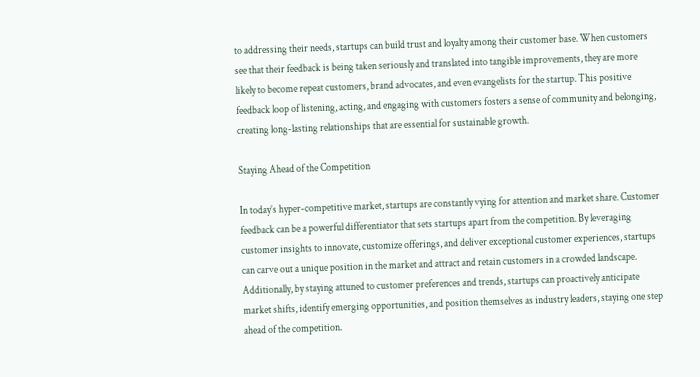to addressing their needs, startups can build trust and loyalty among their customer base. When customers see that their feedback is being taken seriously and translated into tangible improvements, they are more likely to become repeat customers, brand advocates, and even evangelists for the startup. This positive feedback loop of listening, acting, and engaging with customers fosters a sense of community and belonging, creating long-lasting relationships that are essential for sustainable growth.

Staying Ahead of the Competition

In today’s hyper-competitive market, startups are constantly vying for attention and market share. Customer feedback can be a powerful differentiator that sets startups apart from the competition. By leveraging customer insights to innovate, customize offerings, and deliver exceptional customer experiences, startups can carve out a unique position in the market and attract and retain customers in a crowded landscape. Additionally, by staying attuned to customer preferences and trends, startups can proactively anticipate market shifts, identify emerging opportunities, and position themselves as industry leaders, staying one step ahead of the competition.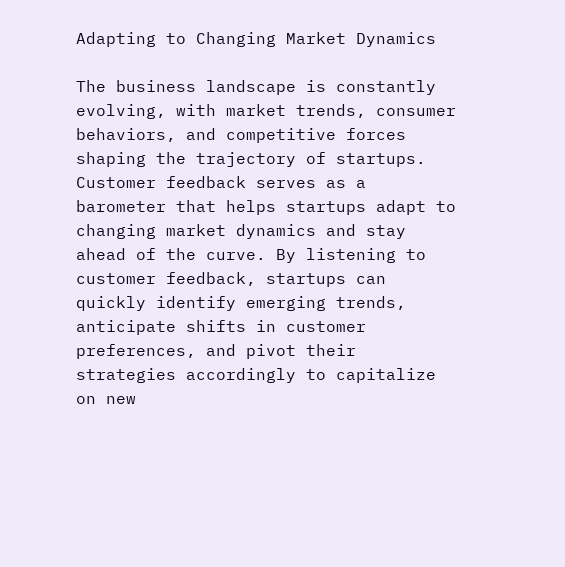Adapting to Changing Market Dynamics

The business landscape is constantly evolving, with market trends, consumer behaviors, and competitive forces shaping the trajectory of startups. Customer feedback serves as a barometer that helps startups adapt to changing market dynamics and stay ahead of the curve. By listening to customer feedback, startups can quickly identify emerging trends, anticipate shifts in customer preferences, and pivot their strategies accordingly to capitalize on new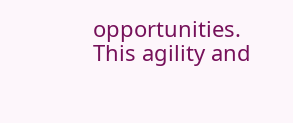opportunities. This agility and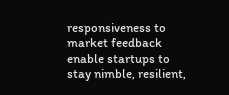responsiveness to market feedback enable startups to stay nimble, resilient,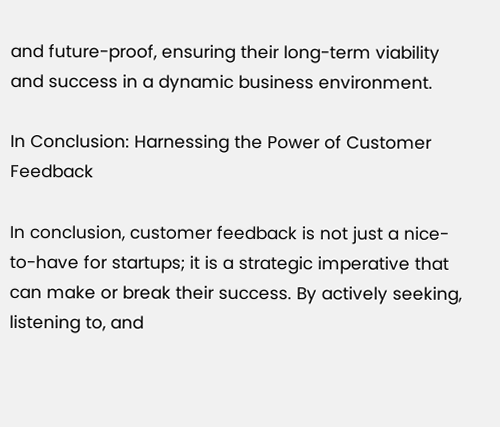and future-proof, ensuring their long-term viability and success in a dynamic business environment.

In Conclusion: Harnessing the Power of Customer Feedback

In conclusion, customer feedback is not just a nice-to-have for startups; it is a strategic imperative that can make or break their success. By actively seeking, listening to, and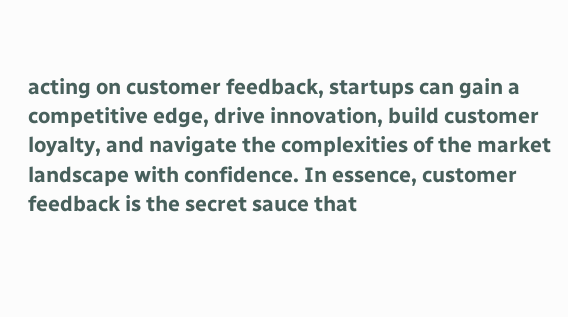acting on customer feedback, startups can gain a competitive edge, drive innovation, build customer loyalty, and navigate the complexities of the market landscape with confidence. In essence, customer feedback is the secret sauce that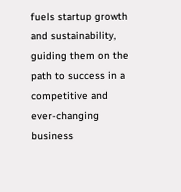fuels startup growth and sustainability, guiding them on the path to success in a competitive and ever-changing business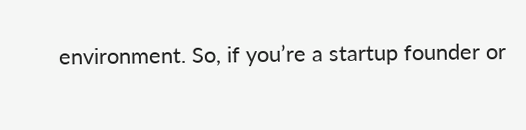environment. So, if you’re a startup founder or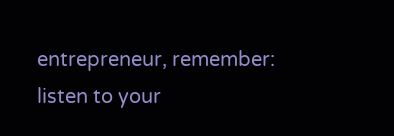entrepreneur, remember: listen to your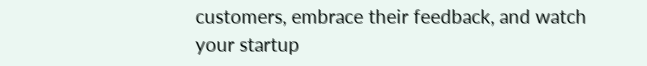customers, embrace their feedback, and watch your startup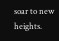soar to new heights.